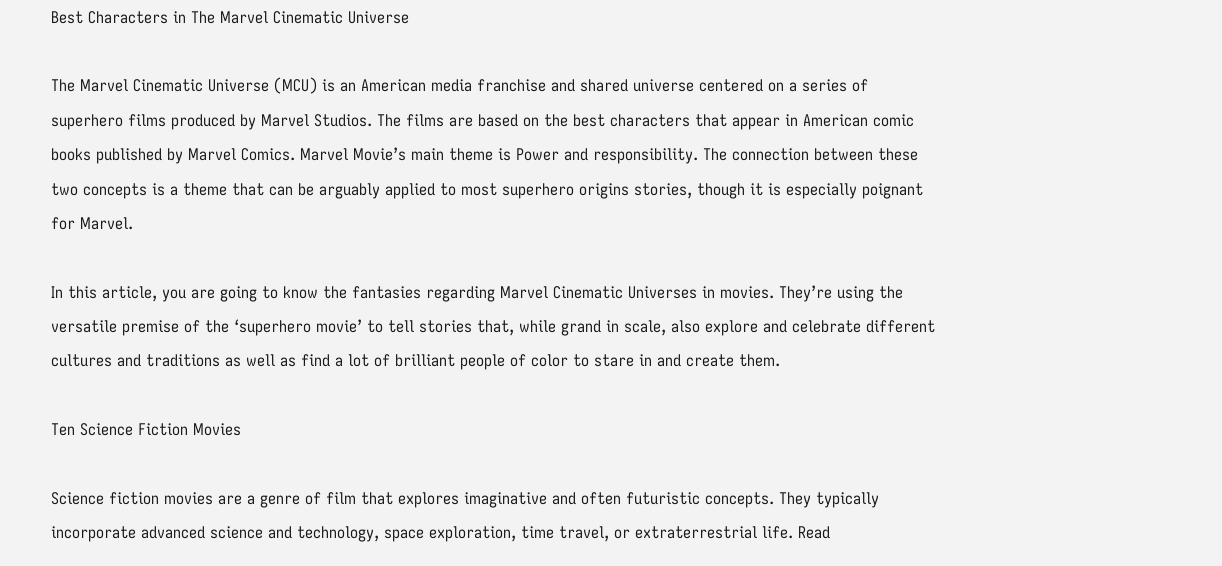Best Characters in The Marvel Cinematic Universe

The Marvel Cinematic Universe (MCU) is an American media franchise and shared universe centered on a series of superhero films produced by Marvel Studios. The films are based on the best characters that appear in American comic books published by Marvel Comics. Marvel Movie’s main theme is Power and responsibility. The connection between these two concepts is a theme that can be arguably applied to most superhero origins stories, though it is especially poignant for Marvel.

In this article, you are going to know the fantasies regarding Marvel Cinematic Universes in movies. They’re using the versatile premise of the ‘superhero movie’ to tell stories that, while grand in scale, also explore and celebrate different cultures and traditions as well as find a lot of brilliant people of color to stare in and create them.

Ten Science Fiction Movies

Science fiction movies are a genre of film that explores imaginative and often futuristic concepts. They typically incorporate advanced science and technology, space exploration, time travel, or extraterrestrial life. Read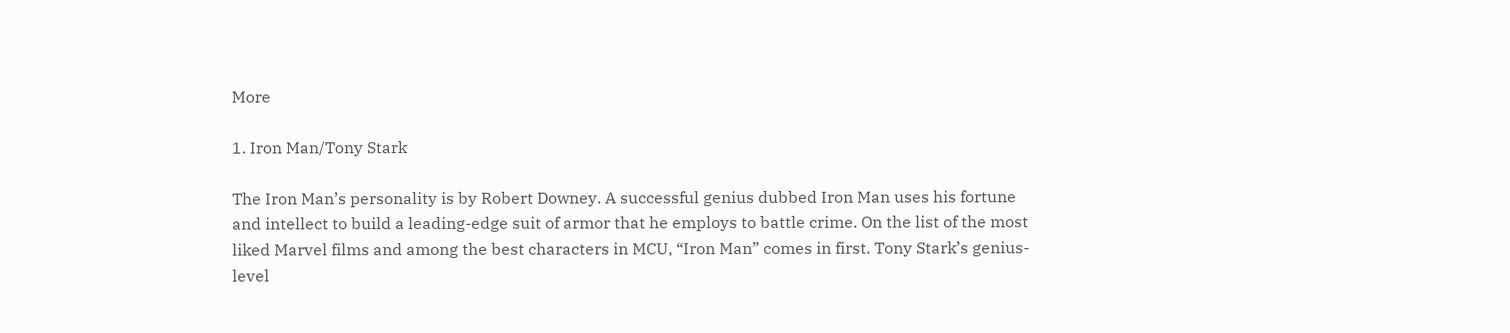More

1. Iron Man/Tony Stark

The Iron Man’s personality is by Robert Downey. A successful genius dubbed Iron Man uses his fortune and intellect to build a leading-edge suit of armor that he employs to battle crime. On the list of the most liked Marvel films and among the best characters in MCU, “Iron Man” comes in first. Tony Stark’s genius-level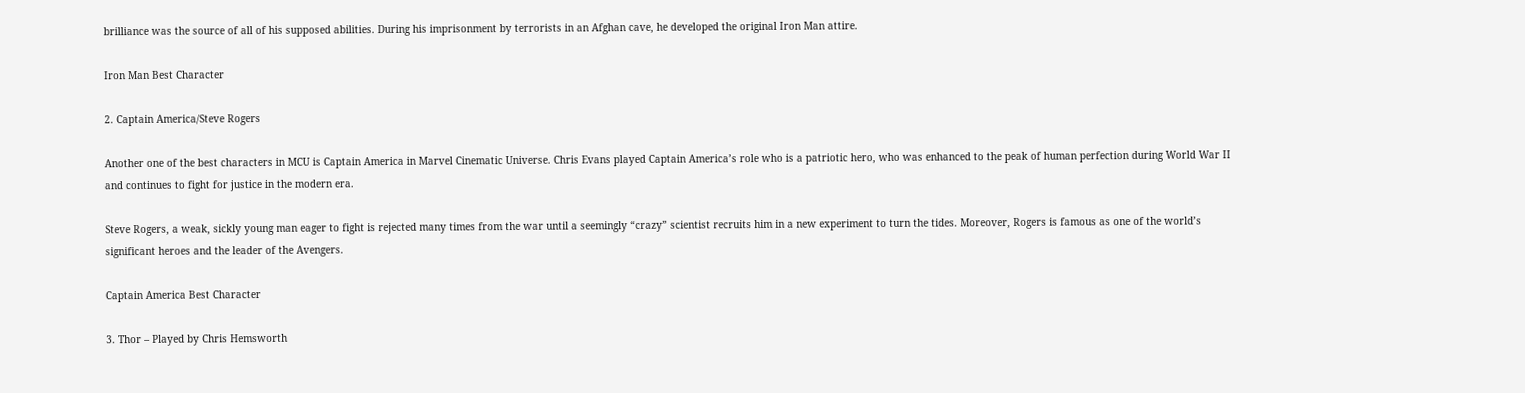brilliance was the source of all of his supposed abilities. During his imprisonment by terrorists in an Afghan cave, he developed the original Iron Man attire.

Iron Man Best Character

2. Captain America/Steve Rogers

Another one of the best characters in MCU is Captain America in Marvel Cinematic Universe. Chris Evans played Captain America’s role who is a patriotic hero, who was enhanced to the peak of human perfection during World War II and continues to fight for justice in the modern era.

Steve Rogers, a weak, sickly young man eager to fight is rejected many times from the war until a seemingly “crazy” scientist recruits him in a new experiment to turn the tides. Moreover, Rogers is famous as one of the world’s significant heroes and the leader of the Avengers.

Captain America Best Character

3. Thor – Played by Chris Hemsworth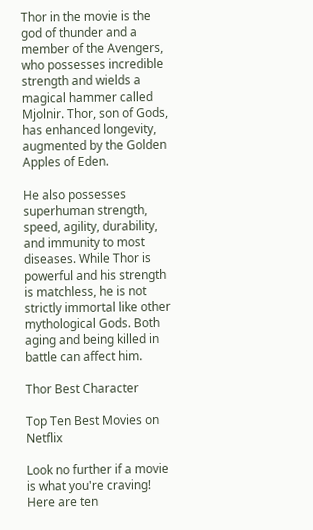Thor in the movie is the god of thunder and a member of the Avengers, who possesses incredible strength and wields a magical hammer called Mjolnir. Thor, son of Gods, has enhanced longevity, augmented by the Golden Apples of Eden.

He also possesses superhuman strength, speed, agility, durability, and immunity to most diseases. While Thor is powerful and his strength is matchless, he is not strictly immortal like other mythological Gods. Both aging and being killed in battle can affect him.

Thor Best Character

Top Ten Best Movies on Netflix

Look no further if a movie is what you're craving! Here are ten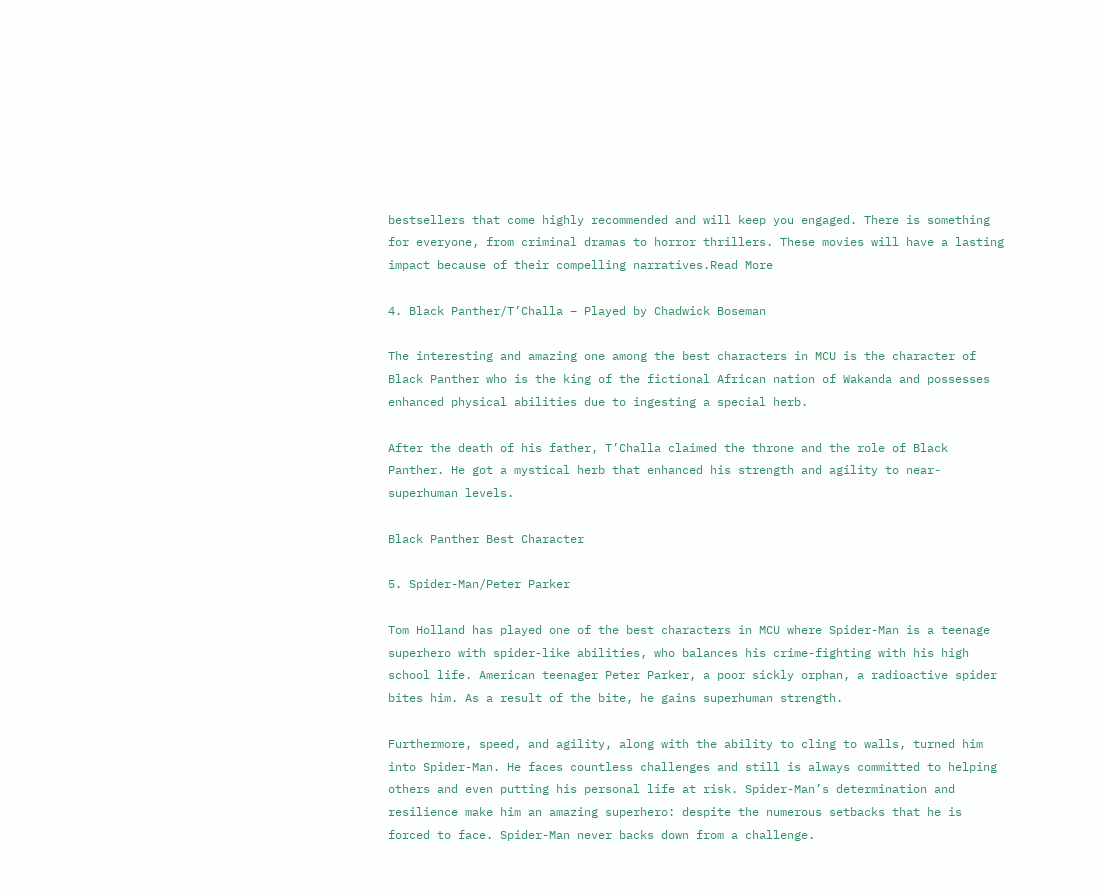bestsellers that come highly recommended and will keep you engaged. There is something for everyone, from criminal dramas to horror thrillers. These movies will have a lasting impact because of their compelling narratives.Read More

4. Black Panther/T’Challa – Played by Chadwick Boseman

The interesting and amazing one among the best characters in MCU is the character of Black Panther who is the king of the fictional African nation of Wakanda and possesses enhanced physical abilities due to ingesting a special herb.

After the death of his father, T’Challa claimed the throne and the role of Black Panther. He got a mystical herb that enhanced his strength and agility to near-superhuman levels.

Black Panther Best Character

5. Spider-Man/Peter Parker

Tom Holland has played one of the best characters in MCU where Spider-Man is a teenage superhero with spider-like abilities, who balances his crime-fighting with his high school life. American teenager Peter Parker, a poor sickly orphan, a radioactive spider bites him. As a result of the bite, he gains superhuman strength.

Furthermore, speed, and agility, along with the ability to cling to walls, turned him into Spider-Man. He faces countless challenges and still is always committed to helping others and even putting his personal life at risk. Spider-Man’s determination and resilience make him an amazing superhero: despite the numerous setbacks that he is forced to face. Spider-Man never backs down from a challenge.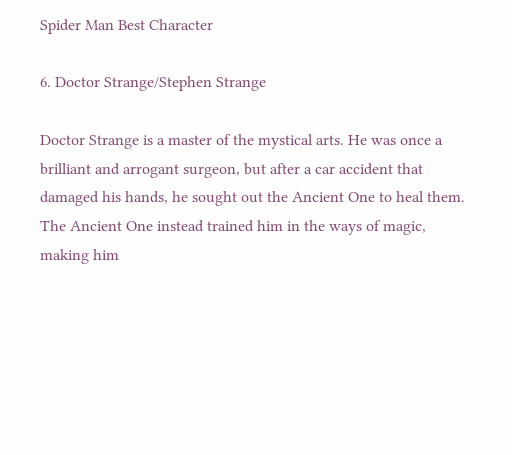Spider Man Best Character

6. Doctor Strange/Stephen Strange

Doctor Strange is a master of the mystical arts. He was once a brilliant and arrogant surgeon, but after a car accident that damaged his hands, he sought out the Ancient One to heal them. The Ancient One instead trained him in the ways of magic, making him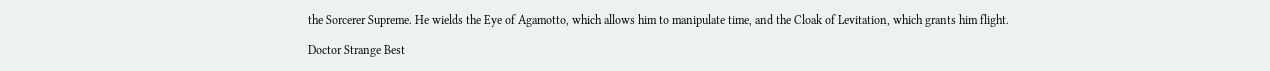the Sorcerer Supreme. He wields the Eye of Agamotto, which allows him to manipulate time, and the Cloak of Levitation, which grants him flight.

Doctor Strange Best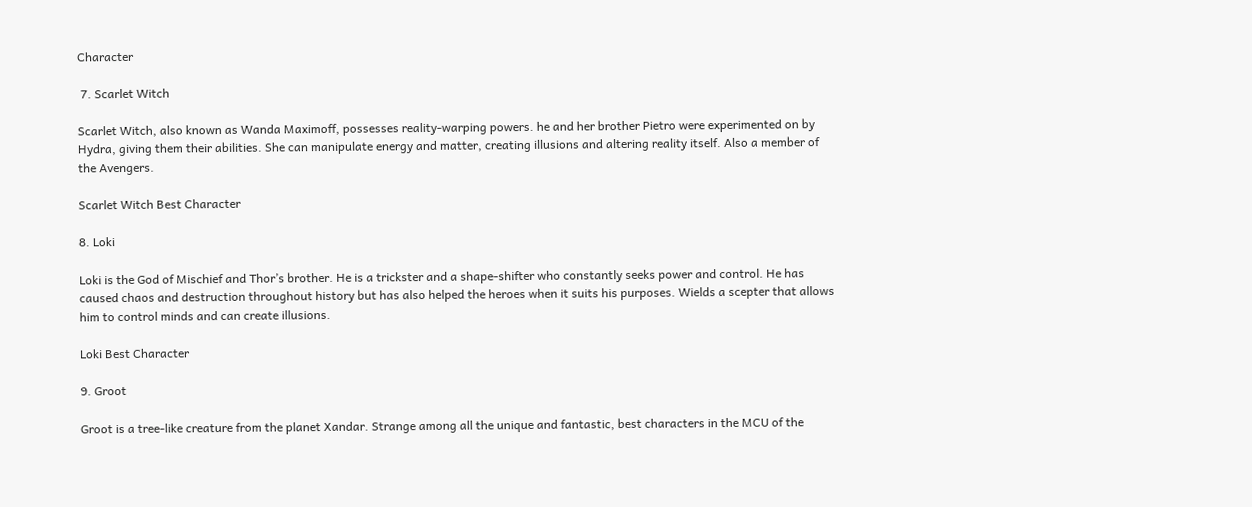Character

 7. Scarlet Witch

Scarlet Witch, also known as Wanda Maximoff, possesses reality-warping powers. he and her brother Pietro were experimented on by Hydra, giving them their abilities. She can manipulate energy and matter, creating illusions and altering reality itself. Also a member of the Avengers.

Scarlet Witch Best Character

8. Loki

Loki is the God of Mischief and Thor’s brother. He is a trickster and a shape-shifter who constantly seeks power and control. He has caused chaos and destruction throughout history but has also helped the heroes when it suits his purposes. Wields a scepter that allows him to control minds and can create illusions.

Loki Best Character

9. Groot

Groot is a tree-like creature from the planet Xandar. Strange among all the unique and fantastic, best characters in the MCU of the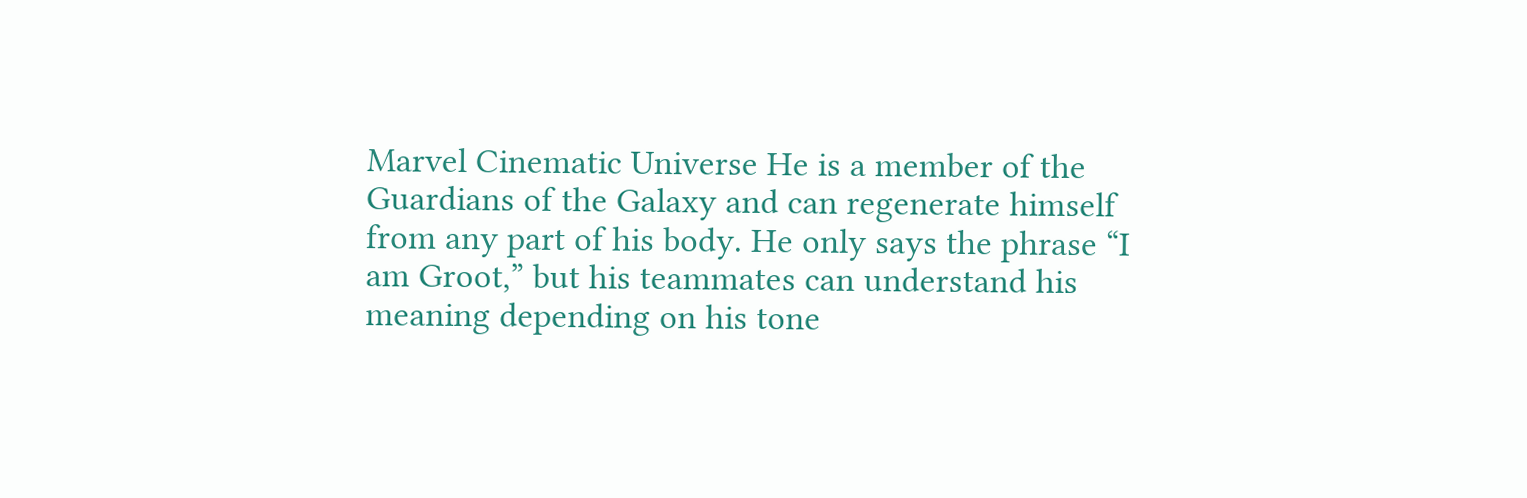Marvel Cinematic Universe He is a member of the Guardians of the Galaxy and can regenerate himself from any part of his body. He only says the phrase “I am Groot,” but his teammates can understand his meaning depending on his tone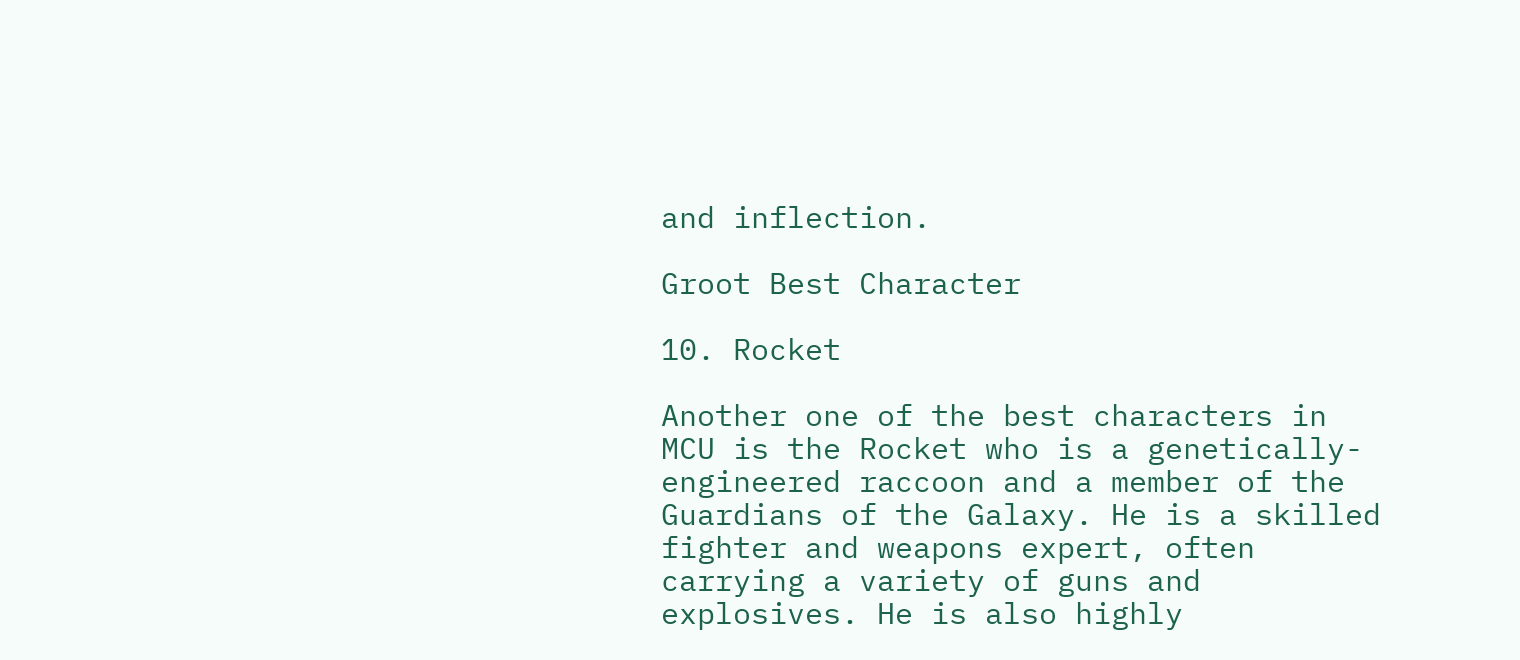and inflection.

Groot Best Character

10. Rocket

Another one of the best characters in MCU is the Rocket who is a genetically-engineered raccoon and a member of the Guardians of the Galaxy. He is a skilled fighter and weapons expert, often carrying a variety of guns and explosives. He is also highly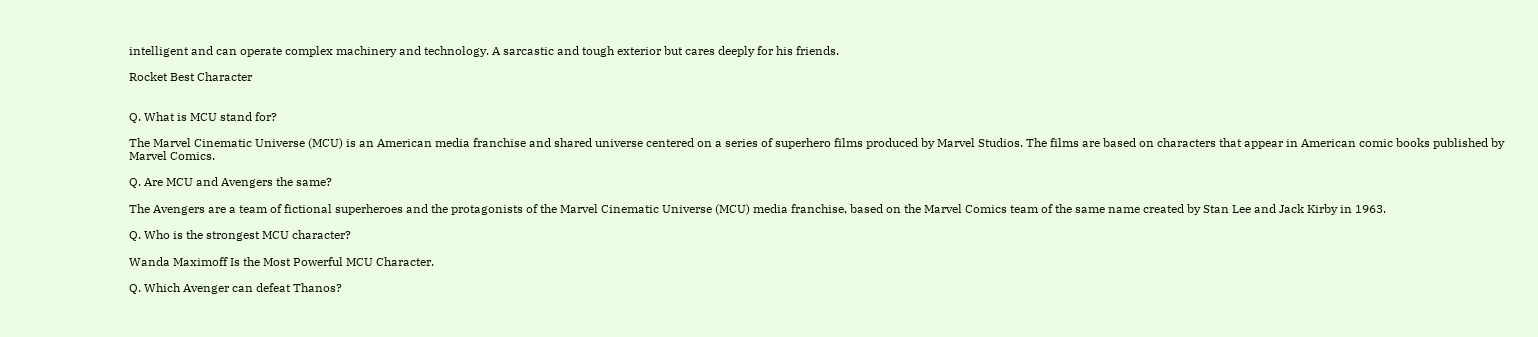intelligent and can operate complex machinery and technology. A sarcastic and tough exterior but cares deeply for his friends.

Rocket Best Character


Q. What is MCU stand for?

The Marvel Cinematic Universe (MCU) is an American media franchise and shared universe centered on a series of superhero films produced by Marvel Studios. The films are based on characters that appear in American comic books published by Marvel Comics.

Q. Are MCU and Avengers the same?

The Avengers are a team of fictional superheroes and the protagonists of the Marvel Cinematic Universe (MCU) media franchise, based on the Marvel Comics team of the same name created by Stan Lee and Jack Kirby in 1963.

Q. Who is the strongest MCU character?

Wanda Maximoff Is the Most Powerful MCU Character.

Q. Which Avenger can defeat Thanos?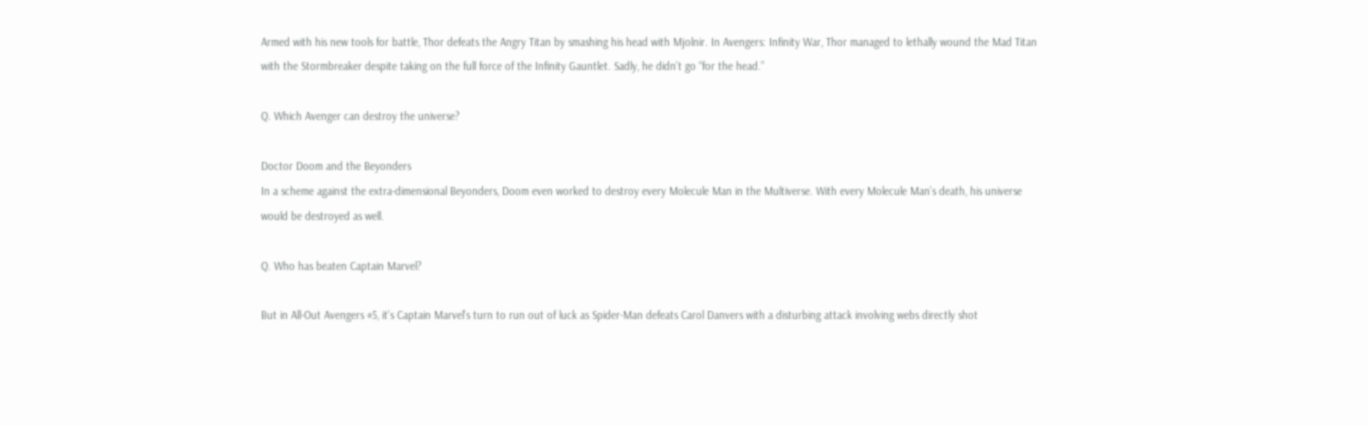Armed with his new tools for battle, Thor defeats the Angry Titan by smashing his head with Mjolnir. In Avengers: Infinity War, Thor managed to lethally wound the Mad Titan with the Stormbreaker despite taking on the full force of the Infinity Gauntlet. Sadly, he didn’t go “for the head.”

Q. Which Avenger can destroy the universe?

Doctor Doom and the Beyonders
In a scheme against the extra-dimensional Beyonders, Doom even worked to destroy every Molecule Man in the Multiverse. With every Molecule Man’s death, his universe would be destroyed as well.

Q. Who has beaten Captain Marvel?

But in All-Out Avengers #5, it’s Captain Marvel’s turn to run out of luck as Spider-Man defeats Carol Danvers with a disturbing attack involving webs directly shot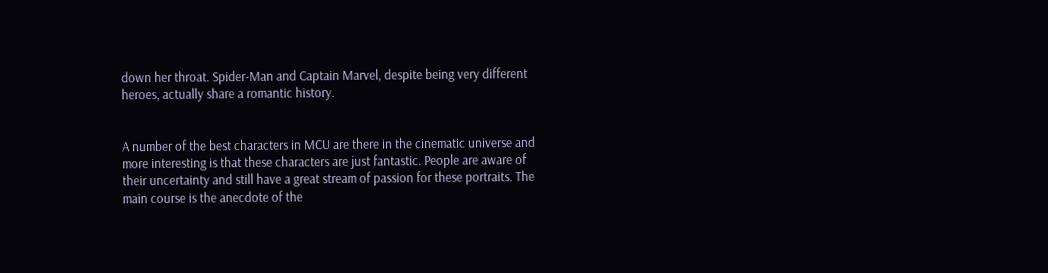down her throat. Spider-Man and Captain Marvel, despite being very different heroes, actually share a romantic history.


A number of the best characters in MCU are there in the cinematic universe and more interesting is that these characters are just fantastic. People are aware of their uncertainty and still have a great stream of passion for these portraits. The main course is the anecdote of the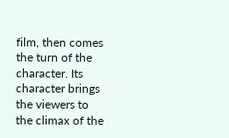film, then comes the turn of the character. Its character brings the viewers to the climax of the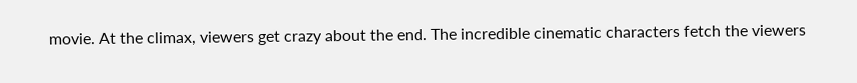movie. At the climax, viewers get crazy about the end. The incredible cinematic characters fetch the viewers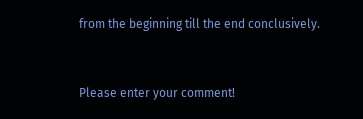from the beginning till the end conclusively.


Please enter your comment!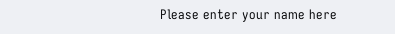Please enter your name here